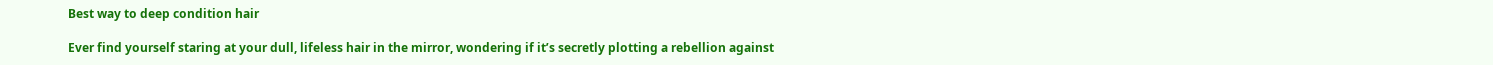Best way to deep condition hair

Ever find yourself staring at your dull, lifeless hair in the mirror, wondering if it’s secretly plotting a rebellion against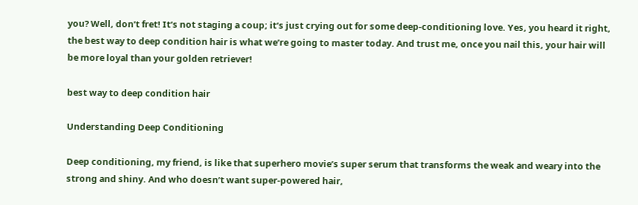you? Well, don’t fret! It’s not staging a coup; it’s just crying out for some deep-conditioning love. Yes, you heard it right, the best way to deep condition hair is what we’re going to master today. And trust me, once you nail this, your hair will be more loyal than your golden retriever!

best way to deep condition hair

Understanding Deep Conditioning

Deep conditioning, my friend, is like that superhero movie’s super serum that transforms the weak and weary into the strong and shiny. And who doesn’t want super-powered hair,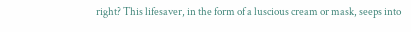right? This lifesaver, in the form of a luscious cream or mask, seeps into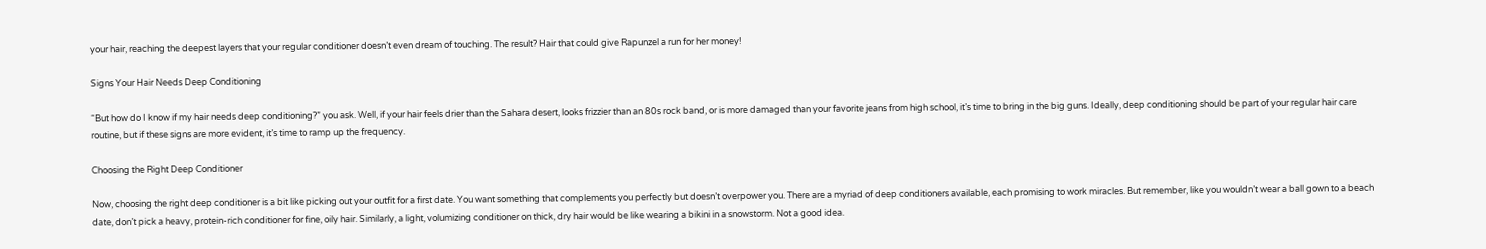your hair, reaching the deepest layers that your regular conditioner doesn’t even dream of touching. The result? Hair that could give Rapunzel a run for her money!

Signs Your Hair Needs Deep Conditioning

“But how do I know if my hair needs deep conditioning?” you ask. Well, if your hair feels drier than the Sahara desert, looks frizzier than an 80s rock band, or is more damaged than your favorite jeans from high school, it’s time to bring in the big guns. Ideally, deep conditioning should be part of your regular hair care routine, but if these signs are more evident, it’s time to ramp up the frequency.

Choosing the Right Deep Conditioner

Now, choosing the right deep conditioner is a bit like picking out your outfit for a first date. You want something that complements you perfectly but doesn’t overpower you. There are a myriad of deep conditioners available, each promising to work miracles. But remember, like you wouldn’t wear a ball gown to a beach date, don’t pick a heavy, protein-rich conditioner for fine, oily hair. Similarly, a light, volumizing conditioner on thick, dry hair would be like wearing a bikini in a snowstorm. Not a good idea.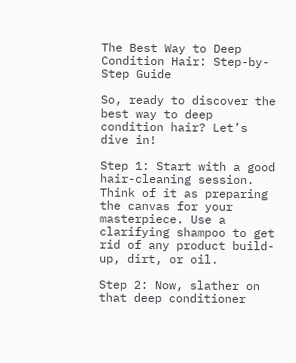The Best Way to Deep Condition Hair: Step-by-Step Guide

So, ready to discover the best way to deep condition hair? Let’s dive in!

Step 1: Start with a good hair-cleaning session. Think of it as preparing the canvas for your masterpiece. Use a clarifying shampoo to get rid of any product build-up, dirt, or oil.

Step 2: Now, slather on that deep conditioner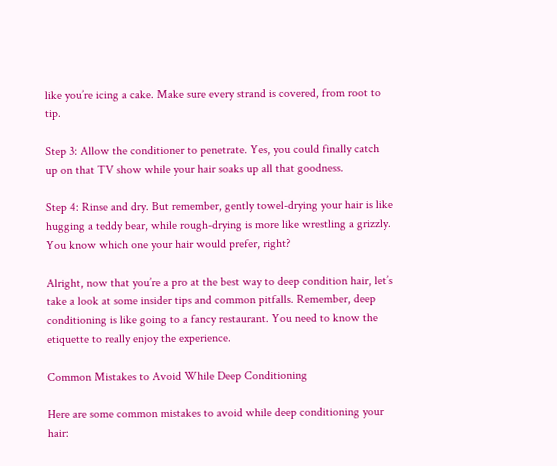like you’re icing a cake. Make sure every strand is covered, from root to tip.

Step 3: Allow the conditioner to penetrate. Yes, you could finally catch up on that TV show while your hair soaks up all that goodness.

Step 4: Rinse and dry. But remember, gently towel-drying your hair is like hugging a teddy bear, while rough-drying is more like wrestling a grizzly. You know which one your hair would prefer, right?

Alright, now that you’re a pro at the best way to deep condition hair, let’s take a look at some insider tips and common pitfalls. Remember, deep conditioning is like going to a fancy restaurant. You need to know the etiquette to really enjoy the experience.

Common Mistakes to Avoid While Deep Conditioning

Here are some common mistakes to avoid while deep conditioning your hair: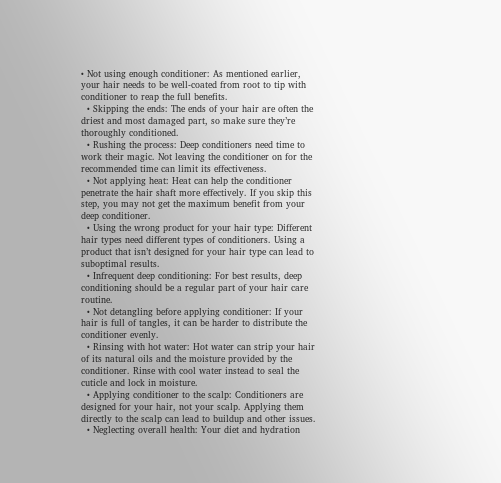• Not using enough conditioner: As mentioned earlier, your hair needs to be well-coated from root to tip with conditioner to reap the full benefits.
  • Skipping the ends: The ends of your hair are often the driest and most damaged part, so make sure they’re thoroughly conditioned.
  • Rushing the process: Deep conditioners need time to work their magic. Not leaving the conditioner on for the recommended time can limit its effectiveness.
  • Not applying heat: Heat can help the conditioner penetrate the hair shaft more effectively. If you skip this step, you may not get the maximum benefit from your deep conditioner.
  • Using the wrong product for your hair type: Different hair types need different types of conditioners. Using a product that isn’t designed for your hair type can lead to suboptimal results.
  • Infrequent deep conditioning: For best results, deep conditioning should be a regular part of your hair care routine.
  • Not detangling before applying conditioner: If your hair is full of tangles, it can be harder to distribute the conditioner evenly.
  • Rinsing with hot water: Hot water can strip your hair of its natural oils and the moisture provided by the conditioner. Rinse with cool water instead to seal the cuticle and lock in moisture.
  • Applying conditioner to the scalp: Conditioners are designed for your hair, not your scalp. Applying them directly to the scalp can lead to buildup and other issues.
  • Neglecting overall health: Your diet and hydration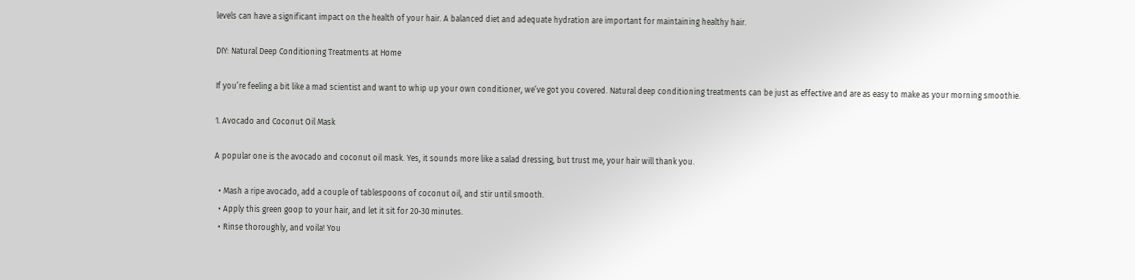levels can have a significant impact on the health of your hair. A balanced diet and adequate hydration are important for maintaining healthy hair.

DIY: Natural Deep Conditioning Treatments at Home

If you’re feeling a bit like a mad scientist and want to whip up your own conditioner, we’ve got you covered. Natural deep conditioning treatments can be just as effective and are as easy to make as your morning smoothie.

1. Avocado and Coconut Oil Mask

A popular one is the avocado and coconut oil mask. Yes, it sounds more like a salad dressing, but trust me, your hair will thank you.

  • Mash a ripe avocado, add a couple of tablespoons of coconut oil, and stir until smooth.
  • Apply this green goop to your hair, and let it sit for 20-30 minutes.
  • Rinse thoroughly, and voila! You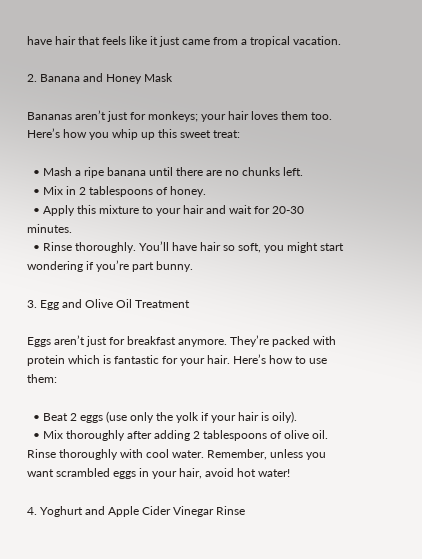have hair that feels like it just came from a tropical vacation.

2. Banana and Honey Mask

Bananas aren’t just for monkeys; your hair loves them too. Here’s how you whip up this sweet treat:

  • Mash a ripe banana until there are no chunks left.
  • Mix in 2 tablespoons of honey.
  • Apply this mixture to your hair and wait for 20-30 minutes.
  • Rinse thoroughly. You’ll have hair so soft, you might start wondering if you’re part bunny.

3. Egg and Olive Oil Treatment

Eggs aren’t just for breakfast anymore. They’re packed with protein which is fantastic for your hair. Here’s how to use them:

  • Beat 2 eggs (use only the yolk if your hair is oily).
  • Mix thoroughly after adding 2 tablespoons of olive oil. Rinse thoroughly with cool water. Remember, unless you want scrambled eggs in your hair, avoid hot water!

4. Yoghurt and Apple Cider Vinegar Rinse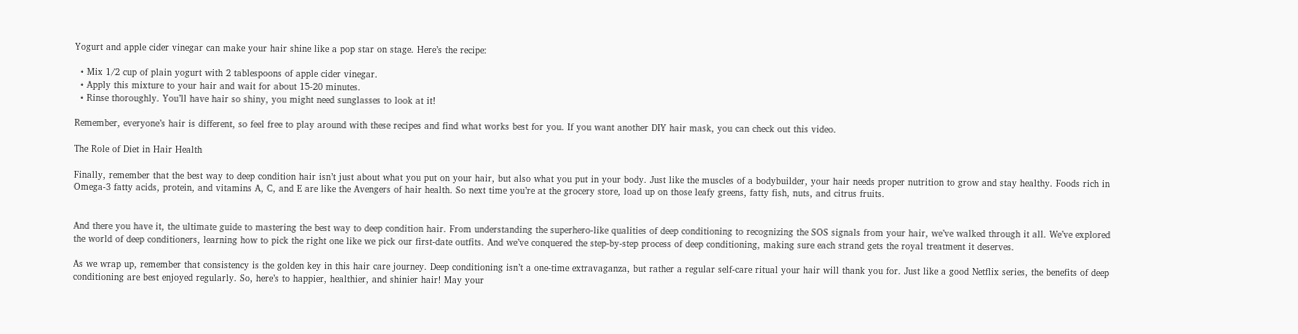Yogurt and apple cider vinegar can make your hair shine like a pop star on stage. Here’s the recipe:

  • Mix 1/2 cup of plain yogurt with 2 tablespoons of apple cider vinegar.
  • Apply this mixture to your hair and wait for about 15-20 minutes.
  • Rinse thoroughly. You’ll have hair so shiny, you might need sunglasses to look at it!

Remember, everyone’s hair is different, so feel free to play around with these recipes and find what works best for you. If you want another DIY hair mask, you can check out this video.

The Role of Diet in Hair Health

Finally, remember that the best way to deep condition hair isn’t just about what you put on your hair, but also what you put in your body. Just like the muscles of a bodybuilder, your hair needs proper nutrition to grow and stay healthy. Foods rich in Omega-3 fatty acids, protein, and vitamins A, C, and E are like the Avengers of hair health. So next time you’re at the grocery store, load up on those leafy greens, fatty fish, nuts, and citrus fruits.


And there you have it, the ultimate guide to mastering the best way to deep condition hair. From understanding the superhero-like qualities of deep conditioning to recognizing the SOS signals from your hair, we’ve walked through it all. We’ve explored the world of deep conditioners, learning how to pick the right one like we pick our first-date outfits. And we’ve conquered the step-by-step process of deep conditioning, making sure each strand gets the royal treatment it deserves.

As we wrap up, remember that consistency is the golden key in this hair care journey. Deep conditioning isn’t a one-time extravaganza, but rather a regular self-care ritual your hair will thank you for. Just like a good Netflix series, the benefits of deep conditioning are best enjoyed regularly. So, here’s to happier, healthier, and shinier hair! May your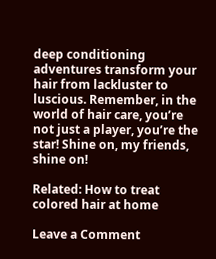deep conditioning adventures transform your hair from lackluster to luscious. Remember, in the world of hair care, you’re not just a player, you’re the star! Shine on, my friends, shine on!

Related: How to treat colored hair at home

Leave a Comment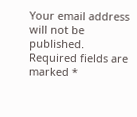Your email address will not be published. Required fields are marked *